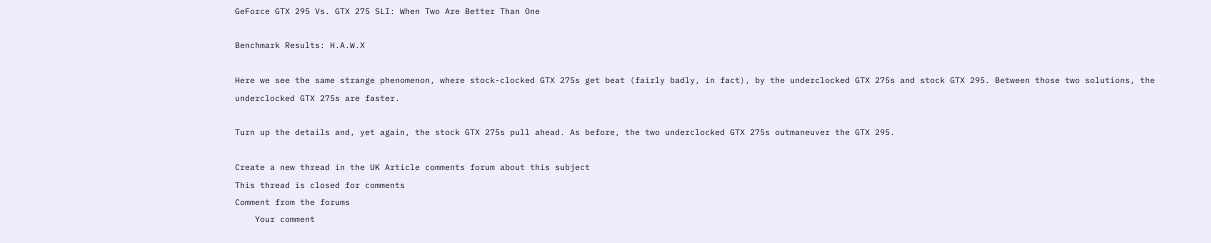GeForce GTX 295 Vs. GTX 275 SLI: When Two Are Better Than One

Benchmark Results: H.A.W.X

Here we see the same strange phenomenon, where stock-clocked GTX 275s get beat (fairly badly, in fact), by the underclocked GTX 275s and stock GTX 295. Between those two solutions, the underclocked GTX 275s are faster.

Turn up the details and, yet again, the stock GTX 275s pull ahead. As before, the two underclocked GTX 275s outmaneuver the GTX 295.

Create a new thread in the UK Article comments forum about this subject
This thread is closed for comments
Comment from the forums
    Your comment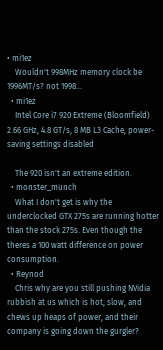• mi1ez
    Wouldn't 998MHz memory clock be 1996MT/s? not 1998...
  • mi1ez
    Intel Core i7 920 Extreme (Bloomfield) 2.66 GHz, 4.8 GT/s, 8 MB L3 Cache, power-saving settings disabled

    The 920 isn't an extreme edition.
  • monster_munch
    What I don't get is why the underclocked GTX 275s are running hotter than the stock 275s. Even though the theres a 100 watt difference on power consumption.
  • Reynod
    Chris why are you still pushing NVidia rubbish at us which is hot, slow, and chews up heaps of power, and their company is going down the gurgler?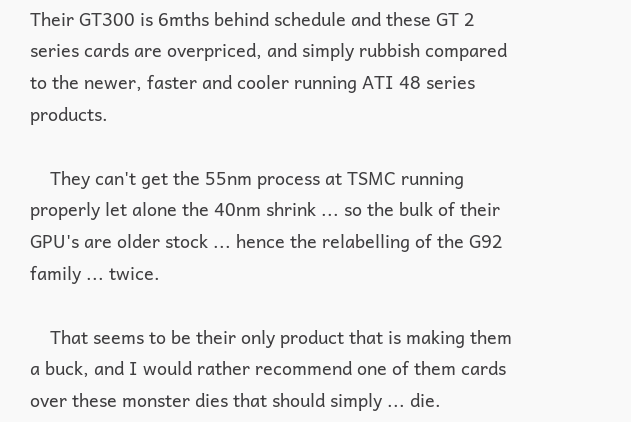Their GT300 is 6mths behind schedule and these GT 2 series cards are overpriced, and simply rubbish compared to the newer, faster and cooler running ATI 48 series products.

    They can't get the 55nm process at TSMC running properly let alone the 40nm shrink ... so the bulk of their GPU's are older stock ... hence the relabelling of the G92 family ... twice.

    That seems to be their only product that is making them a buck, and I would rather recommend one of them cards over these monster dies that should simply ... die.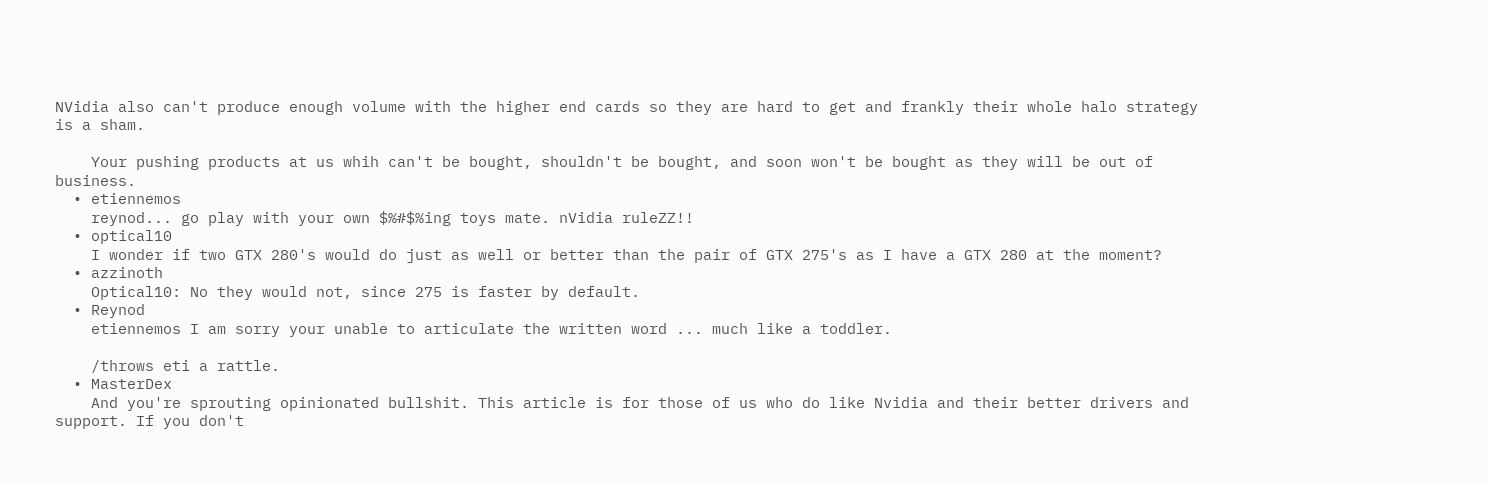NVidia also can't produce enough volume with the higher end cards so they are hard to get and frankly their whole halo strategy is a sham.

    Your pushing products at us whih can't be bought, shouldn't be bought, and soon won't be bought as they will be out of business.
  • etiennemos
    reynod... go play with your own $%#$%ing toys mate. nVidia ruleZZ!!
  • optical10
    I wonder if two GTX 280's would do just as well or better than the pair of GTX 275's as I have a GTX 280 at the moment?
  • azzinoth
    Optical10: No they would not, since 275 is faster by default.
  • Reynod
    etiennemos I am sorry your unable to articulate the written word ... much like a toddler.

    /throws eti a rattle.
  • MasterDex
    And you're sprouting opinionated bullshit. This article is for those of us who do like Nvidia and their better drivers and support. If you don't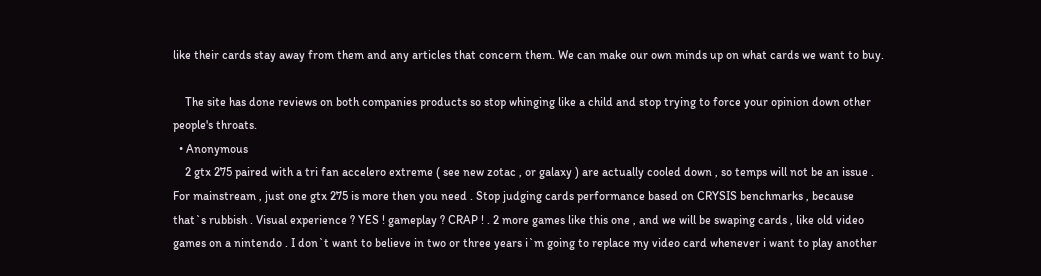like their cards stay away from them and any articles that concern them. We can make our own minds up on what cards we want to buy.

    The site has done reviews on both companies products so stop whinging like a child and stop trying to force your opinion down other people's throats.
  • Anonymous
    2 gtx 275 paired with a tri fan accelero extreme ( see new zotac , or galaxy ) are actually cooled down , so temps will not be an issue . For mainstream , just one gtx 275 is more then you need . Stop judging cards performance based on CRYSIS benchmarks , because that`s rubbish . Visual experience ? YES ! gameplay ? CRAP ! . 2 more games like this one , and we will be swaping cards , like old video games on a nintendo . I don`t want to believe in two or three years i`m going to replace my video card whenever i want to play another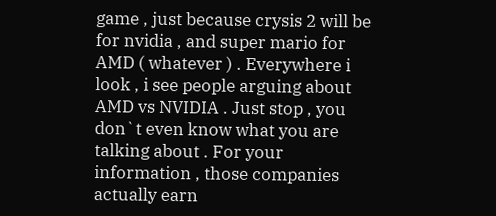game , just because crysis 2 will be for nvidia , and super mario for AMD ( whatever ) . Everywhere i look , i see people arguing about AMD vs NVIDIA . Just stop , you don`t even know what you are talking about . For your information , those companies actually earn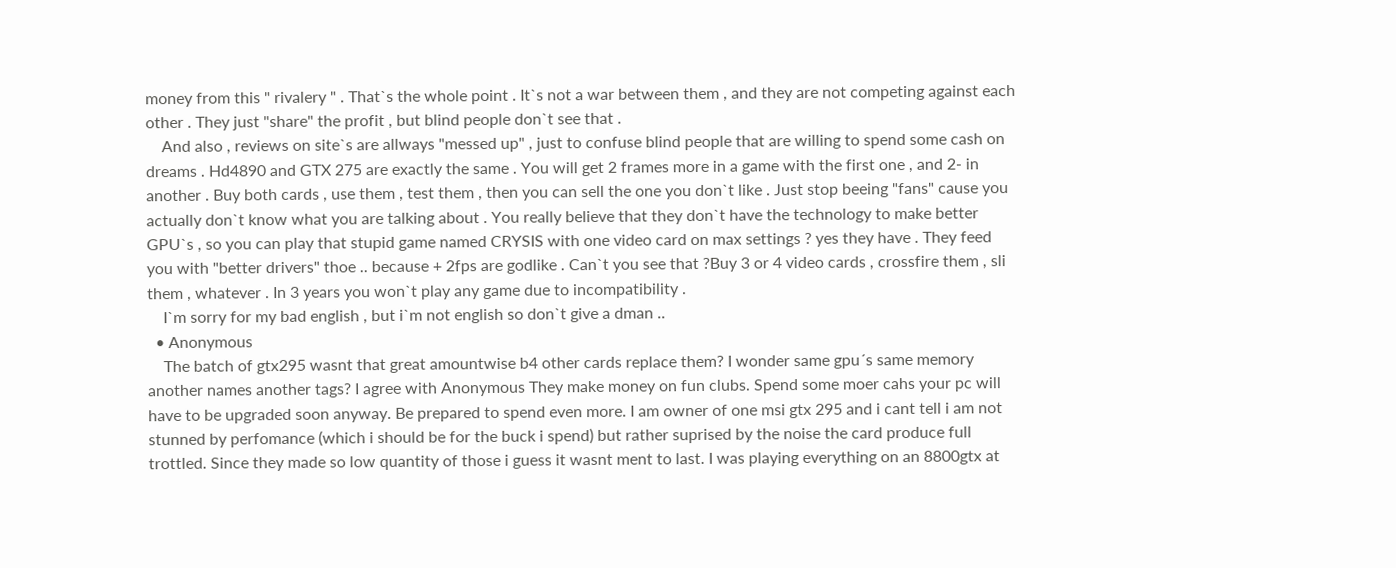money from this " rivalery " . That`s the whole point . It`s not a war between them , and they are not competing against each other . They just "share" the profit , but blind people don`t see that .
    And also , reviews on site`s are allways "messed up" , just to confuse blind people that are willing to spend some cash on dreams . Hd4890 and GTX 275 are exactly the same . You will get 2 frames more in a game with the first one , and 2- in another . Buy both cards , use them , test them , then you can sell the one you don`t like . Just stop beeing "fans" cause you actually don`t know what you are talking about . You really believe that they don`t have the technology to make better GPU`s , so you can play that stupid game named CRYSIS with one video card on max settings ? yes they have . They feed you with "better drivers" thoe .. because + 2fps are godlike . Can`t you see that ?Buy 3 or 4 video cards , crossfire them , sli them , whatever . In 3 years you won`t play any game due to incompatibility .
    I`m sorry for my bad english , but i`m not english so don`t give a dman ..
  • Anonymous
    The batch of gtx295 wasnt that great amountwise b4 other cards replace them? I wonder same gpu´s same memory another names another tags? I agree with Anonymous They make money on fun clubs. Spend some moer cahs your pc will have to be upgraded soon anyway. Be prepared to spend even more. I am owner of one msi gtx 295 and i cant tell i am not stunned by perfomance (which i should be for the buck i spend) but rather suprised by the noise the card produce full trottled. Since they made so low quantity of those i guess it wasnt ment to last. I was playing everything on an 8800gtx at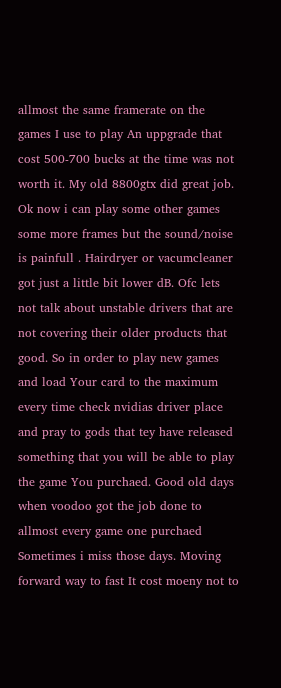allmost the same framerate on the games I use to play An uppgrade that cost 500-700 bucks at the time was not worth it. My old 8800gtx did great job. Ok now i can play some other games some more frames but the sound/noise is painfull . Hairdryer or vacumcleaner got just a little bit lower dB. Ofc lets not talk about unstable drivers that are not covering their older products that good. So in order to play new games and load Your card to the maximum every time check nvidias driver place and pray to gods that tey have released something that you will be able to play the game You purchaed. Good old days when voodoo got the job done to allmost every game one purchaed Sometimes i miss those days. Moving forward way to fast It cost moeny not to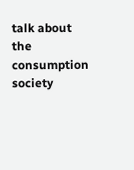talk about the consumption society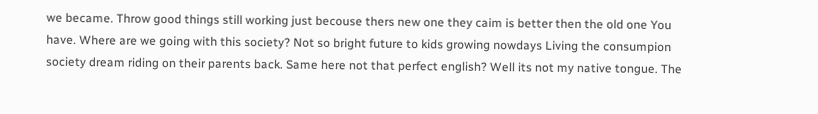we became. Throw good things still working just becouse thers new one they caim is better then the old one You have. Where are we going with this society? Not so bright future to kids growing nowdays Living the consumpion society dream riding on their parents back. Same here not that perfect english? Well its not my native tongue. The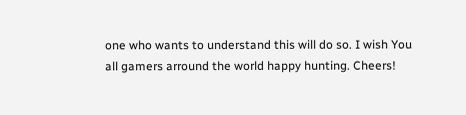one who wants to understand this will do so. I wish You all gamers arround the world happy hunting. Cheers!